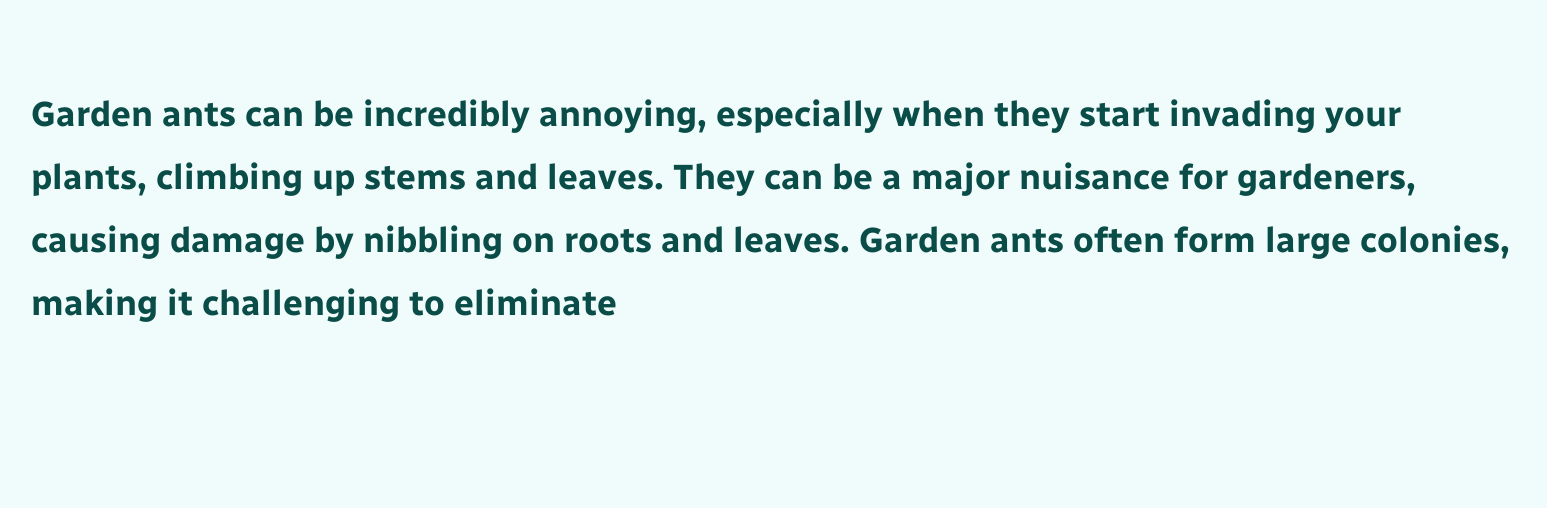Garden ants can be incredibly annoying, especially when they start invading your plants, climbing up stems and leaves. They can be a major nuisance for gardeners, causing damage by nibbling on roots and leaves. Garden ants often form large colonies, making it challenging to eliminate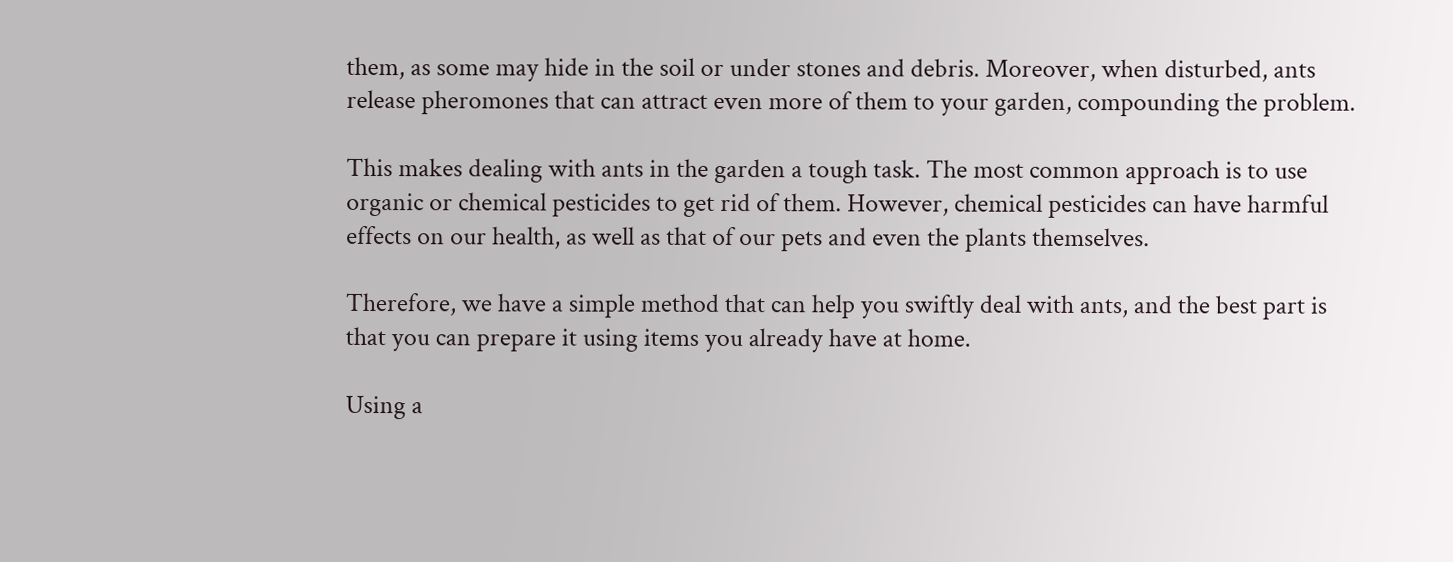them, as some may hide in the soil or under stones and debris. Moreover, when disturbed, ants release pheromones that can attract even more of them to your garden, compounding the problem.

This makes dealing with ants in the garden a tough task. The most common approach is to use organic or chemical pesticides to get rid of them. However, chemical pesticides can have harmful effects on our health, as well as that of our pets and even the plants themselves.

Therefore, we have a simple method that can help you swiftly deal with ants, and the best part is that you can prepare it using items you already have at home.

Using a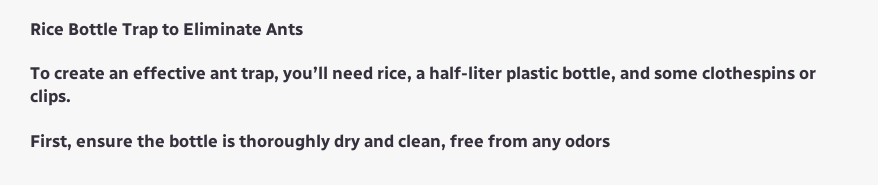Rice Bottle Trap to Eliminate Ants

To create an effective ant trap, you’ll need rice, a half-liter plastic bottle, and some clothespins or clips.

First, ensure the bottle is thoroughly dry and clean, free from any odors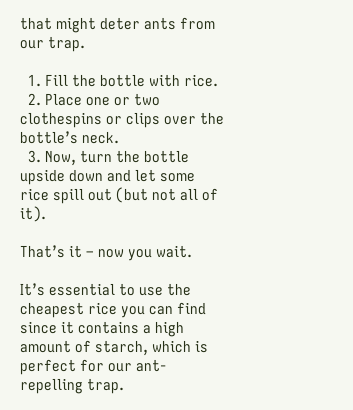that might deter ants from our trap.

  1. Fill the bottle with rice.
  2. Place one or two clothespins or clips over the bottle’s neck.
  3. Now, turn the bottle upside down and let some rice spill out (but not all of it).

That’s it – now you wait.

It’s essential to use the cheapest rice you can find since it contains a high amount of starch, which is perfect for our ant-repelling trap.